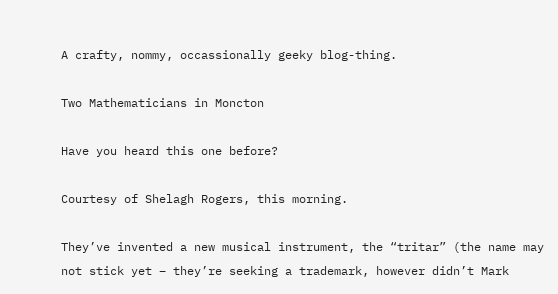A crafty, nommy, occassionally geeky blog-thing.

Two Mathematicians in Moncton

Have you heard this one before?

Courtesy of Shelagh Rogers, this morning.

They’ve invented a new musical instrument, the “tritar” (the name may not stick yet – they’re seeking a trademark, however didn’t Mark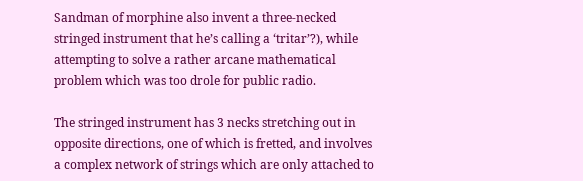Sandman of morphine also invent a three-necked stringed instrument that he’s calling a ‘tritar’?), while attempting to solve a rather arcane mathematical problem which was too drole for public radio.

The stringed instrument has 3 necks stretching out in opposite directions, one of which is fretted, and involves a complex network of strings which are only attached to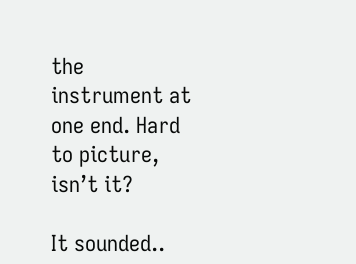the instrument at one end. Hard to picture, isn’t it?

It sounded..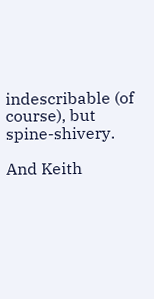indescribable (of course), but spine-shivery.

And Keith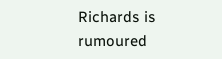Richards is rumoured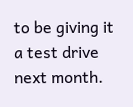to be giving it a test drive next month.